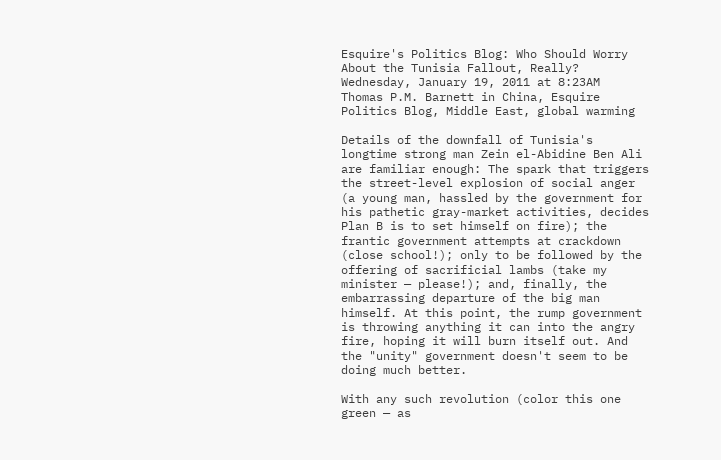Esquire's Politics Blog: Who Should Worry About the Tunisia Fallout, Really?
Wednesday, January 19, 2011 at 8:23AM
Thomas P.M. Barnett in China, Esquire Politics Blog, Middle East, global warming

Details of the downfall of Tunisia's longtime strong man Zein el-Abidine Ben Ali are familiar enough: The spark that triggers the street-level explosion of social anger (a young man, hassled by the government for his pathetic gray-market activities, decides Plan B is to set himself on fire); the frantic government attempts at crackdown (close school!); only to be followed by the offering of sacrificial lambs (take my minister — please!); and, finally, the embarrassing departure of the big man himself. At this point, the rump government is throwing anything it can into the angry fire, hoping it will burn itself out. And the "unity" government doesn't seem to be doing much better.

With any such revolution (color this one green — as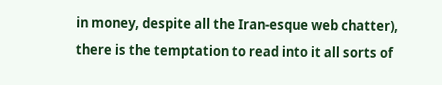in money, despite all the Iran-esque web chatter), there is the temptation to read into it all sorts of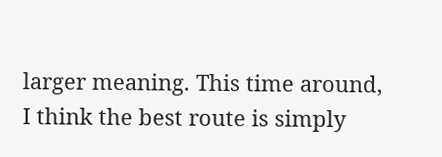larger meaning. This time around, I think the best route is simply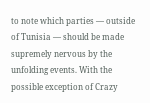to note which parties — outside of Tunisia — should be made supremely nervous by the unfolding events. With the possible exception of Crazy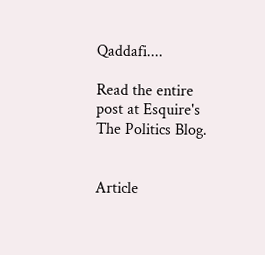Qaddafi....

Read the entire post at Esquire's The Politics Blog.


Article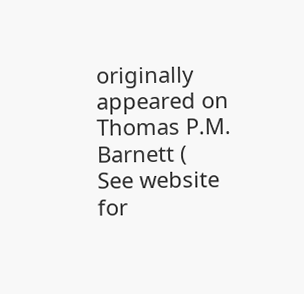originally appeared on Thomas P.M. Barnett (
See website for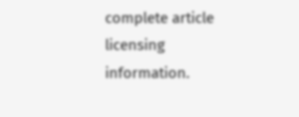complete article licensing information.